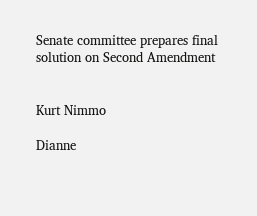Senate committee prepares final solution on Second Amendment


Kurt Nimmo

Dianne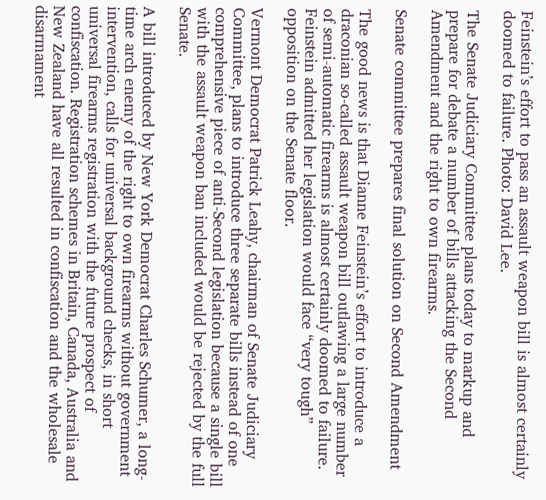Feinstein’s effort to pass an assault weapon bill is almost certainly doomed to failure. Photo: David Lee.

The Senate Judiciary Committee plans today to markup and prepare for debate a number of bills attacking the Second Amendment and the right to own firearms.

Senate committee prepares final solution on Second Amendment

The good news is that Dianne Feinstein’s effort to introduce a draconian so-called assault weapon bill outlawing a large number of semi-automatic firearms is almost certainly doomed to failure. Feinstein admitted her legislation would face “very tough” opposition on the Senate floor.

Vermont Democrat Patrick Leahy, chairman of Senate Judiciary Committee, plans to introduce three separate bills instead of one comprehensive piece of anti-Second legislation because a single bill with the assault weapon ban included would be rejected by the full Senate.

A bill introduced by New York Democrat Charles Schumer, a long-time arch enemy of the right to own firearms without government intervention, calls for universal background checks, in short universal firearms registration with the future prospect of confiscation. Registration schemes in Britain, Canada, Australia and New Zealand have all resulted in confiscation and the wholesale disarmament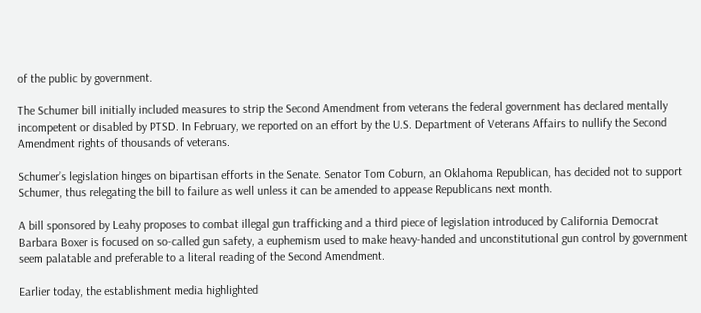of the public by government.

The Schumer bill initially included measures to strip the Second Amendment from veterans the federal government has declared mentally incompetent or disabled by PTSD. In February, we reported on an effort by the U.S. Department of Veterans Affairs to nullify the Second Amendment rights of thousands of veterans.

Schumer’s legislation hinges on bipartisan efforts in the Senate. Senator Tom Coburn, an Oklahoma Republican, has decided not to support Schumer, thus relegating the bill to failure as well unless it can be amended to appease Republicans next month.

A bill sponsored by Leahy proposes to combat illegal gun trafficking and a third piece of legislation introduced by California Democrat Barbara Boxer is focused on so-called gun safety, a euphemism used to make heavy-handed and unconstitutional gun control by government seem palatable and preferable to a literal reading of the Second Amendment.

Earlier today, the establishment media highlighted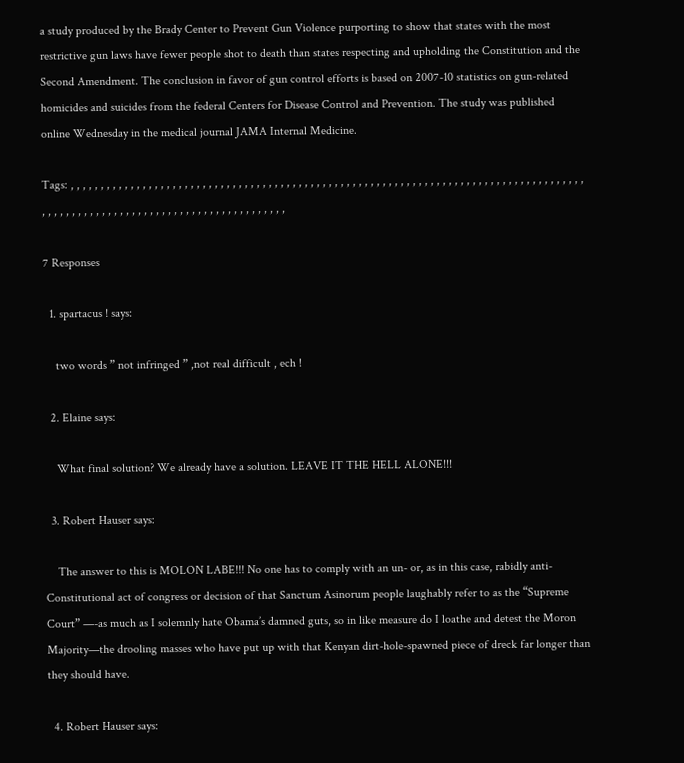a study produced by the Brady Center to Prevent Gun Violence purporting to show that states with the most restrictive gun laws have fewer people shot to death than states respecting and upholding the Constitution and the Second Amendment. The conclusion in favor of gun control efforts is based on 2007-10 statistics on gun-related homicides and suicides from the federal Centers for Disease Control and Prevention. The study was published online Wednesday in the medical journal JAMA Internal Medicine.

Tags: , , , , , , , , , , , , , , , , , , , , , , , , , , , , , , , , , , , , , , , , , , , , , , , , , , , , , , , , , , , , , , , , , , , , , , , , , , , , , , , , , , , , , , , , , , , , , , , , , , , , , , , , , , , , , , , , , , , , , , , , , , , , , , ,

7 Responses

  1. spartacus ! says:

    two words ” not infringed ” ,not real difficult , ech !

  2. Elaine says:

    What final solution? We already have a solution. LEAVE IT THE HELL ALONE!!!

  3. Robert Hauser says:

    The answer to this is MOLON LABE!!! No one has to comply with an un- or, as in this case, rabidly anti-Constitutional act of congress or decision of that Sanctum Asinorum people laughably refer to as the “Supreme Court” —-as much as I solemnly hate Obama’s damned guts, so in like measure do I loathe and detest the Moron Majority—the drooling masses who have put up with that Kenyan dirt-hole-spawned piece of dreck far longer than they should have.

  4. Robert Hauser says: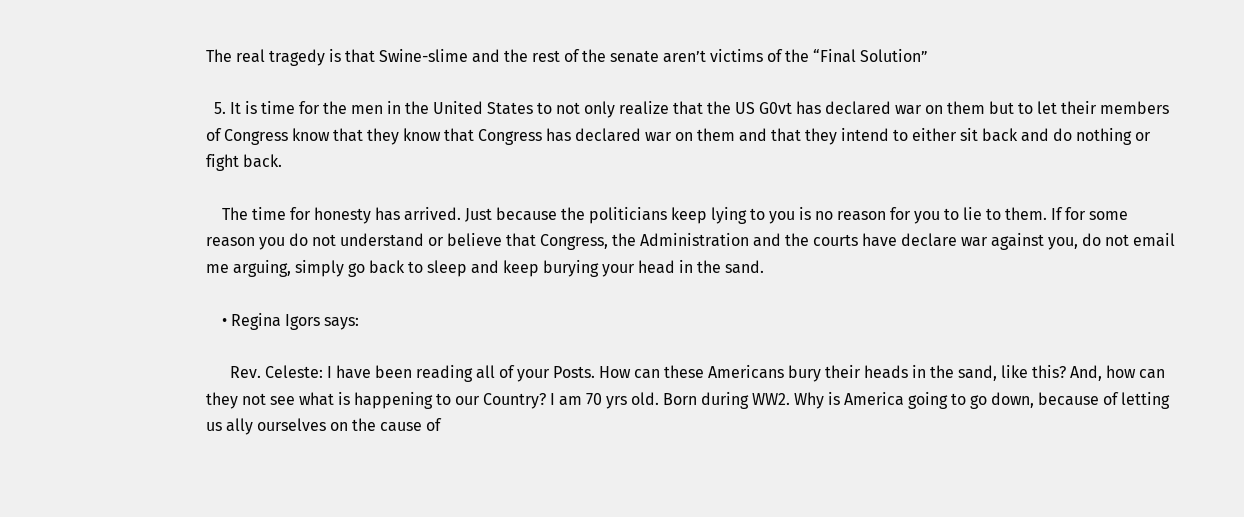The real tragedy is that Swine-slime and the rest of the senate aren’t victims of the “Final Solution”

  5. It is time for the men in the United States to not only realize that the US G0vt has declared war on them but to let their members of Congress know that they know that Congress has declared war on them and that they intend to either sit back and do nothing or fight back.

    The time for honesty has arrived. Just because the politicians keep lying to you is no reason for you to lie to them. If for some reason you do not understand or believe that Congress, the Administration and the courts have declare war against you, do not email me arguing, simply go back to sleep and keep burying your head in the sand.

    • Regina Igors says:

      Rev. Celeste: I have been reading all of your Posts. How can these Americans bury their heads in the sand, like this? And, how can they not see what is happening to our Country? I am 70 yrs old. Born during WW2. Why is America going to go down, because of letting us ally ourselves on the cause of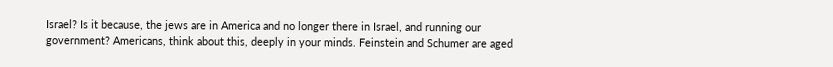Israel? Is it because, the jews are in America and no longer there in Israel, and running our government? Americans, think about this, deeply in your minds. Feinstein and Schumer are aged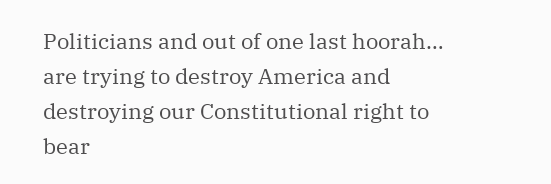Politicians and out of one last hoorah… are trying to destroy America and destroying our Constitutional right to bear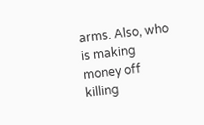arms. Also, who is making money off killing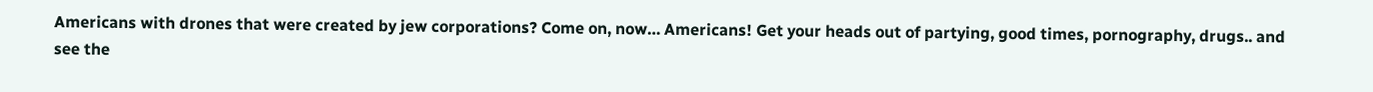Americans with drones that were created by jew corporations? Come on, now… Americans! Get your heads out of partying, good times, pornography, drugs.. and see the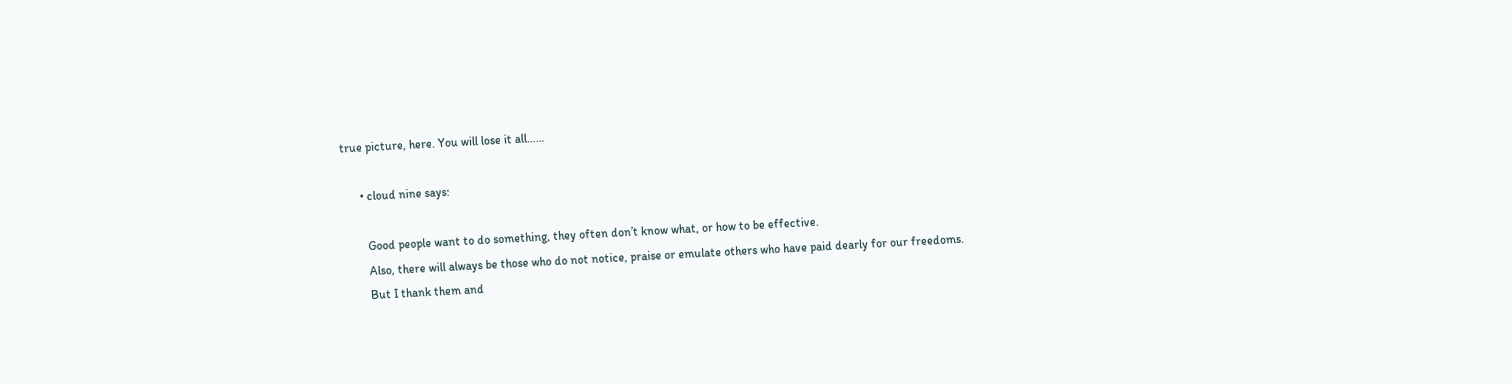true picture, here. You will lose it all……

      • cloud nine says:

        Good people want to do something, they often don’t know what, or how to be effective.
        Also, there will always be those who do not notice, praise or emulate others who have paid dearly for our freedoms.
        But I thank them and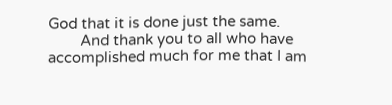God that it is done just the same.
        And thank you to all who have accomplished much for me that I am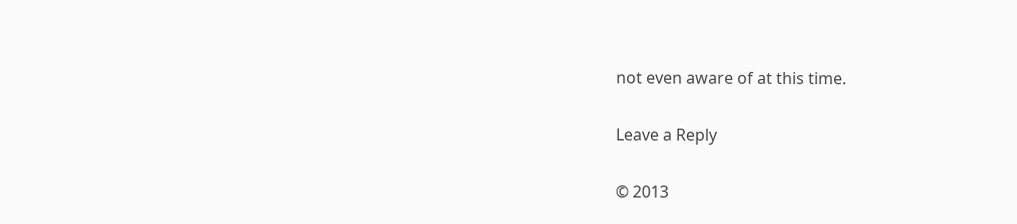not even aware of at this time.

Leave a Reply

© 2013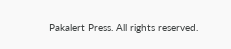Pakalert Press. All rights reserved.